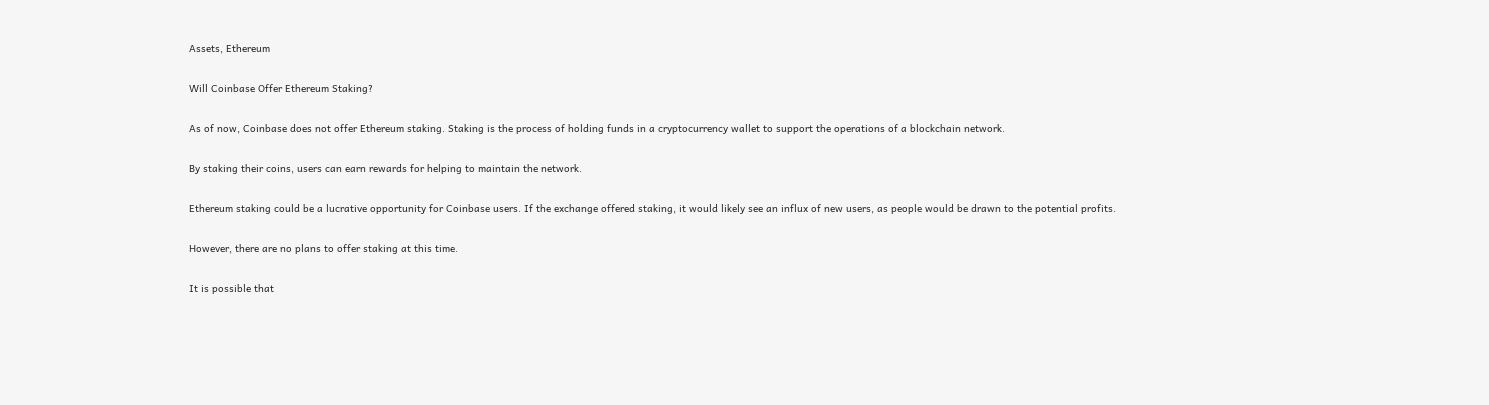Assets, Ethereum

Will Coinbase Offer Ethereum Staking?

As of now, Coinbase does not offer Ethereum staking. Staking is the process of holding funds in a cryptocurrency wallet to support the operations of a blockchain network.

By staking their coins, users can earn rewards for helping to maintain the network.

Ethereum staking could be a lucrative opportunity for Coinbase users. If the exchange offered staking, it would likely see an influx of new users, as people would be drawn to the potential profits.

However, there are no plans to offer staking at this time.

It is possible that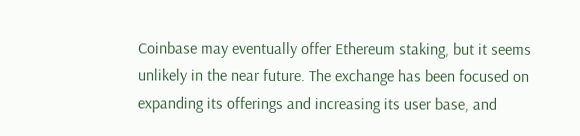Coinbase may eventually offer Ethereum staking, but it seems unlikely in the near future. The exchange has been focused on expanding its offerings and increasing its user base, and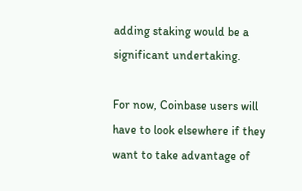adding staking would be a significant undertaking.

For now, Coinbase users will have to look elsewhere if they want to take advantage of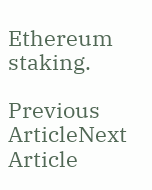Ethereum staking.

Previous ArticleNext Article